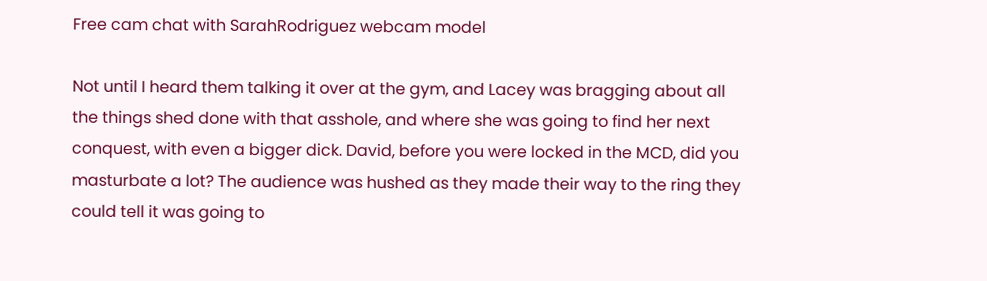Free cam chat with SarahRodriguez webcam model

Not until I heard them talking it over at the gym, and Lacey was bragging about all the things shed done with that asshole, and where she was going to find her next conquest, with even a bigger dick. David, before you were locked in the MCD, did you masturbate a lot? The audience was hushed as they made their way to the ring they could tell it was going to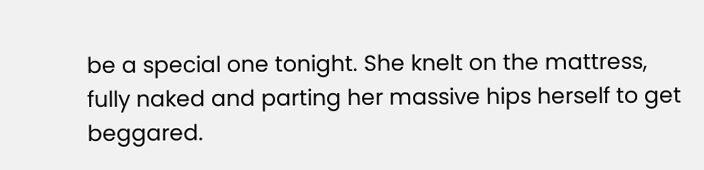be a special one tonight. She knelt on the mattress, fully naked and parting her massive hips herself to get beggared.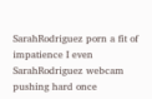SarahRodriguez porn a fit of impatience I even SarahRodriguez webcam pushing hard once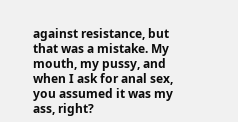against resistance, but that was a mistake. My mouth, my pussy, and when I ask for anal sex, you assumed it was my ass, right?